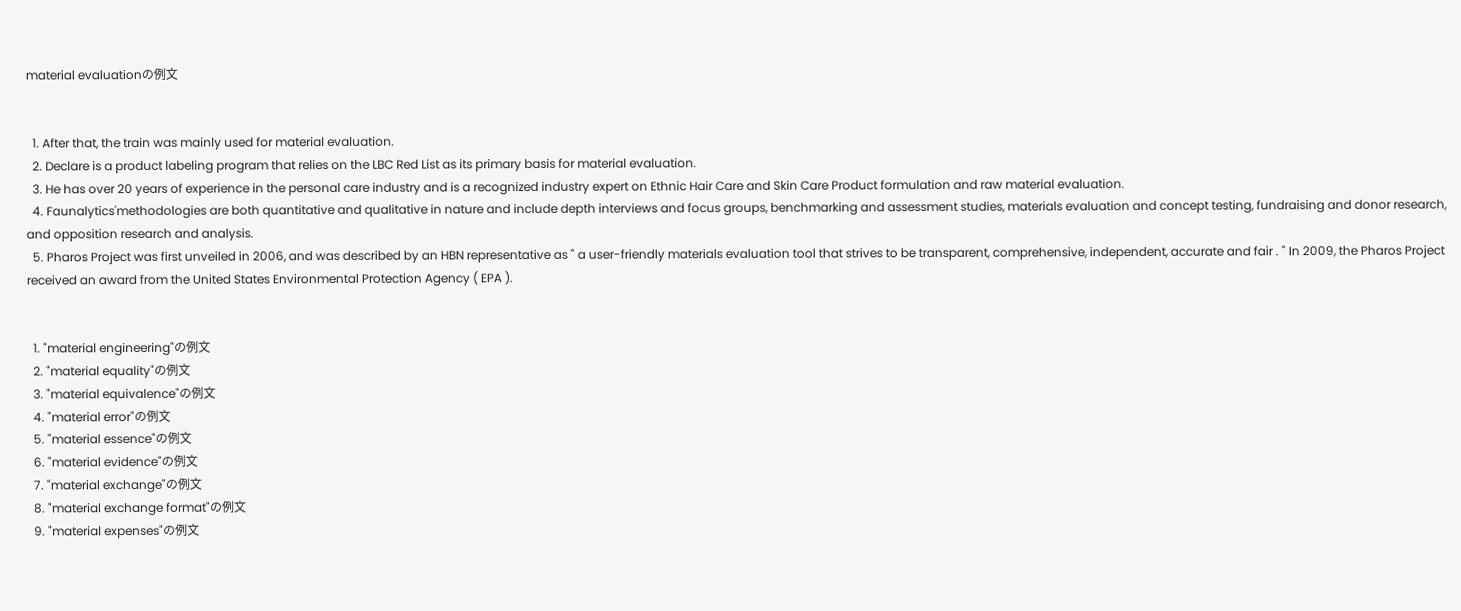material evaluationの例文


  1. After that, the train was mainly used for material evaluation.
  2. Declare is a product labeling program that relies on the LBC Red List as its primary basis for material evaluation.
  3. He has over 20 years of experience in the personal care industry and is a recognized industry expert on Ethnic Hair Care and Skin Care Product formulation and raw material evaluation.
  4. Faunalytics'methodologies are both quantitative and qualitative in nature and include depth interviews and focus groups, benchmarking and assessment studies, materials evaluation and concept testing, fundraising and donor research, and opposition research and analysis.
  5. Pharos Project was first unveiled in 2006, and was described by an HBN representative as " a user-friendly materials evaluation tool that strives to be transparent, comprehensive, independent, accurate and fair . " In 2009, the Pharos Project received an award from the United States Environmental Protection Agency ( EPA ).


  1. "material engineering"の例文
  2. "material equality"の例文
  3. "material equivalence"の例文
  4. "material error"の例文
  5. "material essence"の例文
  6. "material evidence"の例文
  7. "material exchange"の例文
  8. "material exchange format"の例文
  9. "material expenses"の例文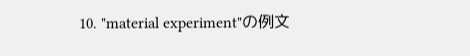10. "material experiment"の例文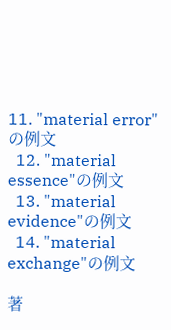11. "material error"の例文
  12. "material essence"の例文
  13. "material evidence"の例文
  14. "material exchange"の例文

著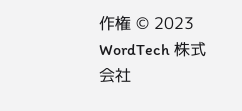作権 © 2023 WordTech 株式会社